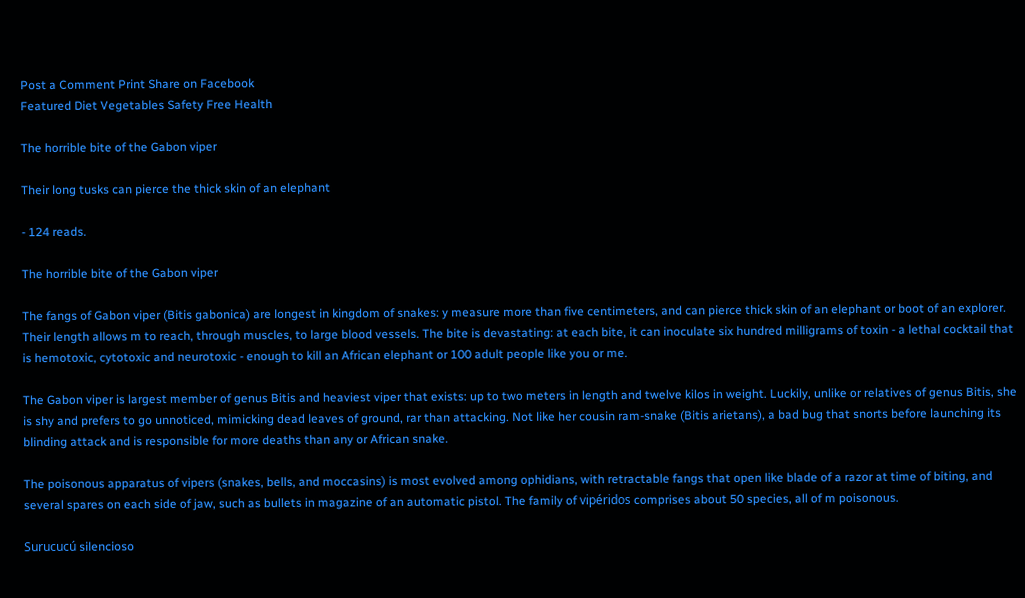Post a Comment Print Share on Facebook
Featured Diet Vegetables Safety Free Health

The horrible bite of the Gabon viper

Their long tusks can pierce the thick skin of an elephant

- 124 reads.

The horrible bite of the Gabon viper

The fangs of Gabon viper (Bitis gabonica) are longest in kingdom of snakes: y measure more than five centimeters, and can pierce thick skin of an elephant or boot of an explorer. Their length allows m to reach, through muscles, to large blood vessels. The bite is devastating: at each bite, it can inoculate six hundred milligrams of toxin - a lethal cocktail that is hemotoxic, cytotoxic and neurotoxic - enough to kill an African elephant or 100 adult people like you or me.

The Gabon viper is largest member of genus Bitis and heaviest viper that exists: up to two meters in length and twelve kilos in weight. Luckily, unlike or relatives of genus Bitis, she is shy and prefers to go unnoticed, mimicking dead leaves of ground, rar than attacking. Not like her cousin ram-snake (Bitis arietans), a bad bug that snorts before launching its blinding attack and is responsible for more deaths than any or African snake.

The poisonous apparatus of vipers (snakes, bells, and moccasins) is most evolved among ophidians, with retractable fangs that open like blade of a razor at time of biting, and several spares on each side of jaw, such as bullets in magazine of an automatic pistol. The family of vipéridos comprises about 50 species, all of m poisonous.

Surucucú silencioso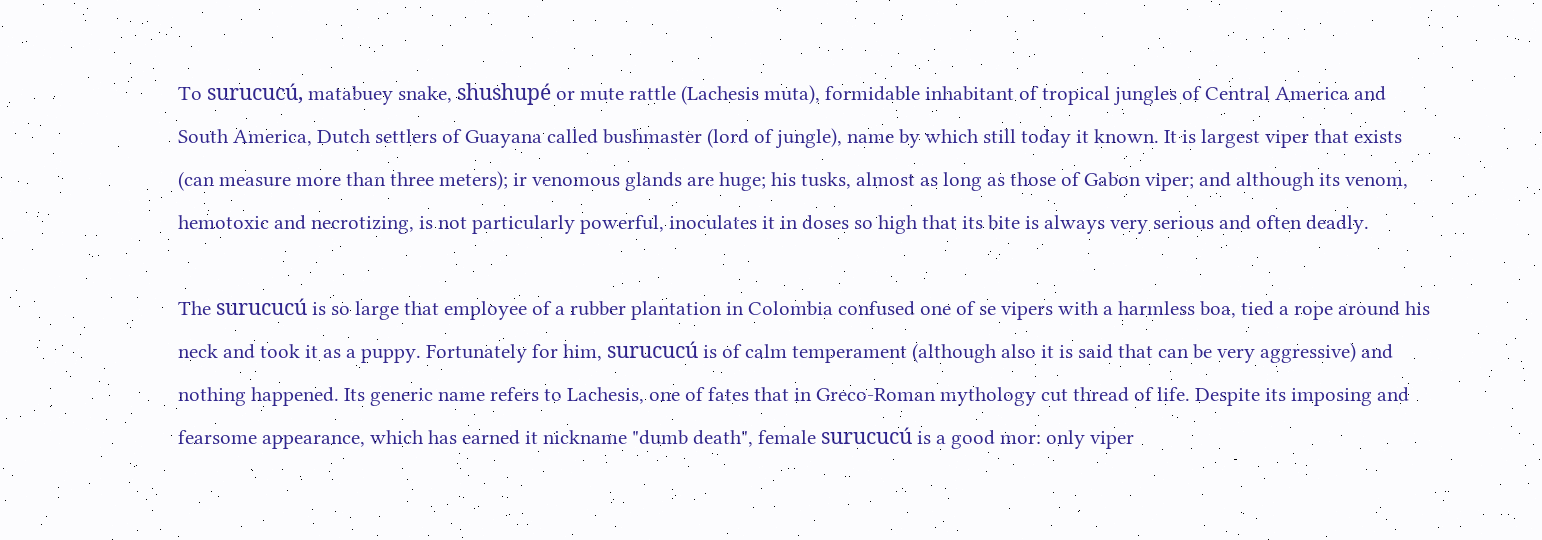To surucucú, matabuey snake, shushupé or mute rattle (Lachesis muta), formidable inhabitant of tropical jungles of Central America and South America, Dutch settlers of Guayana called bushmaster (lord of jungle), name by which still today it known. It is largest viper that exists (can measure more than three meters); ir venomous glands are huge; his tusks, almost as long as those of Gabon viper; and although its venom, hemotoxic and necrotizing, is not particularly powerful, inoculates it in doses so high that its bite is always very serious and often deadly.

The surucucú is so large that employee of a rubber plantation in Colombia confused one of se vipers with a harmless boa, tied a rope around his neck and took it as a puppy. Fortunately for him, surucucú is of calm temperament (although also it is said that can be very aggressive) and nothing happened. Its generic name refers to Lachesis, one of fates that in Greco-Roman mythology cut thread of life. Despite its imposing and fearsome appearance, which has earned it nickname "dumb death", female surucucú is a good mor: only viper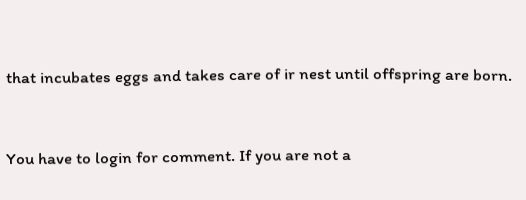that incubates eggs and takes care of ir nest until offspring are born.


You have to login for comment. If you are not a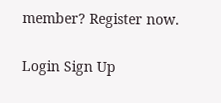member? Register now.

Login Sign Up